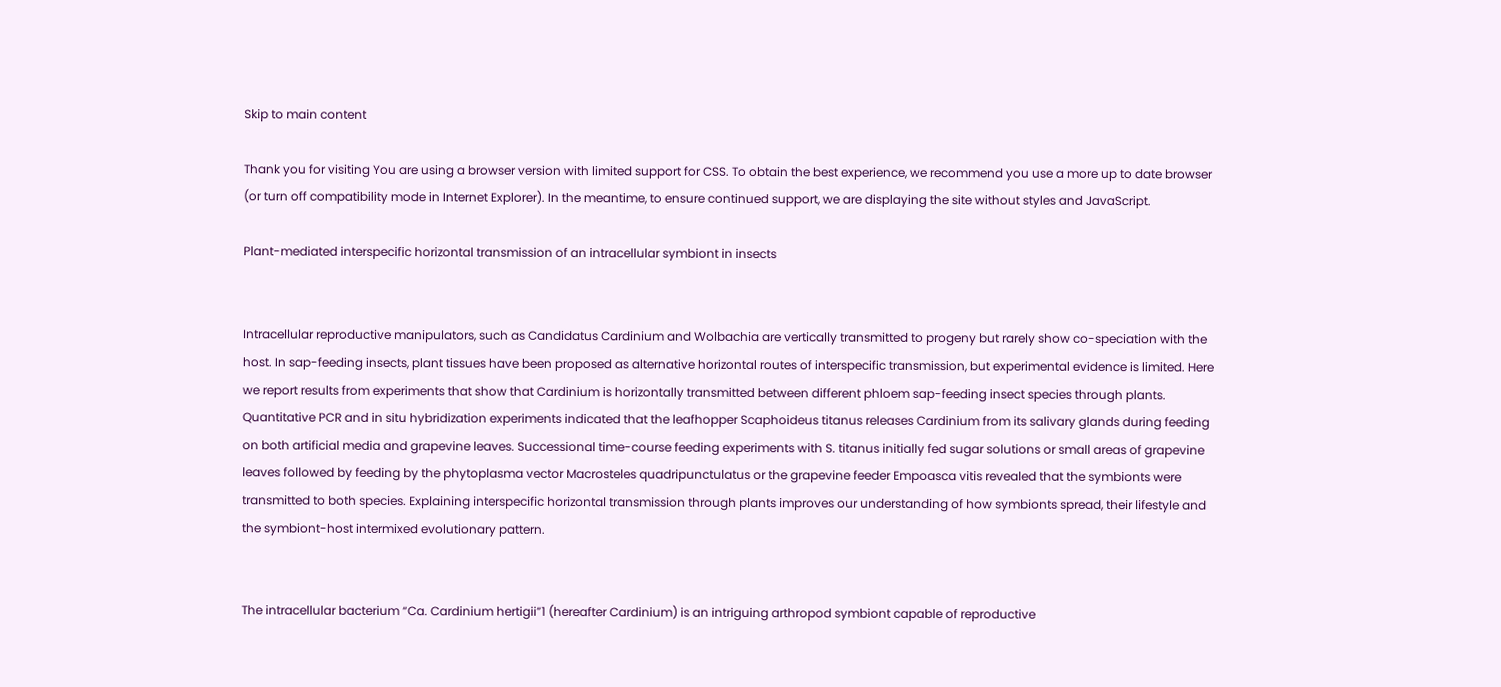Skip to main content

Thank you for visiting You are using a browser version with limited support for CSS. To obtain the best experience, we recommend you use a more up to date browser (or turn off compatibility mode in Internet Explorer). In the meantime, to ensure continued support, we are displaying the site without styles and JavaScript.

Plant-mediated interspecific horizontal transmission of an intracellular symbiont in insects


Intracellular reproductive manipulators, such as Candidatus Cardinium and Wolbachia are vertically transmitted to progeny but rarely show co-speciation with the host. In sap-feeding insects, plant tissues have been proposed as alternative horizontal routes of interspecific transmission, but experimental evidence is limited. Here we report results from experiments that show that Cardinium is horizontally transmitted between different phloem sap-feeding insect species through plants. Quantitative PCR and in situ hybridization experiments indicated that the leafhopper Scaphoideus titanus releases Cardinium from its salivary glands during feeding on both artificial media and grapevine leaves. Successional time-course feeding experiments with S. titanus initially fed sugar solutions or small areas of grapevine leaves followed by feeding by the phytoplasma vector Macrosteles quadripunctulatus or the grapevine feeder Empoasca vitis revealed that the symbionts were transmitted to both species. Explaining interspecific horizontal transmission through plants improves our understanding of how symbionts spread, their lifestyle and the symbiont-host intermixed evolutionary pattern.


The intracellular bacterium “Ca. Cardinium hertigii”1 (hereafter Cardinium) is an intriguing arthropod symbiont capable of reproductive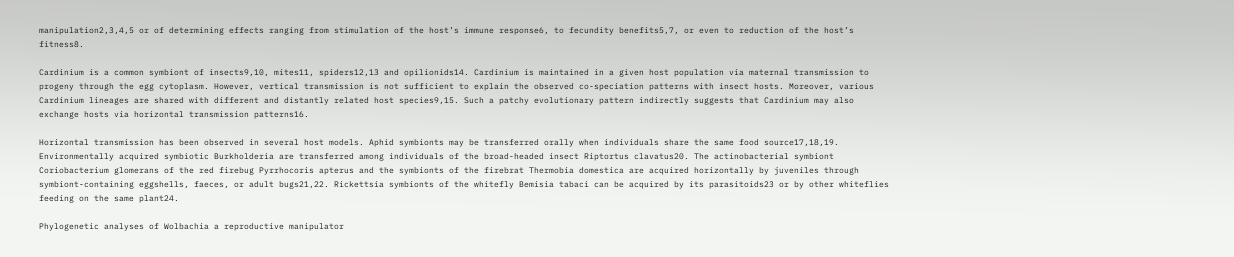manipulation2,3,4,5 or of determining effects ranging from stimulation of the host’s immune response6, to fecundity benefits5,7, or even to reduction of the host’s fitness8.

Cardinium is a common symbiont of insects9,10, mites11, spiders12,13 and opilionids14. Cardinium is maintained in a given host population via maternal transmission to progeny through the egg cytoplasm. However, vertical transmission is not sufficient to explain the observed co-speciation patterns with insect hosts. Moreover, various Cardinium lineages are shared with different and distantly related host species9,15. Such a patchy evolutionary pattern indirectly suggests that Cardinium may also exchange hosts via horizontal transmission patterns16.

Horizontal transmission has been observed in several host models. Aphid symbionts may be transferred orally when individuals share the same food source17,18,19. Environmentally acquired symbiotic Burkholderia are transferred among individuals of the broad-headed insect Riptortus clavatus20. The actinobacterial symbiont Coriobacterium glomerans of the red firebug Pyrrhocoris apterus and the symbionts of the firebrat Thermobia domestica are acquired horizontally by juveniles through symbiont-containing eggshells, faeces, or adult bugs21,22. Rickettsia symbionts of the whitefly Bemisia tabaci can be acquired by its parasitoids23 or by other whiteflies feeding on the same plant24.

Phylogenetic analyses of Wolbachia a reproductive manipulator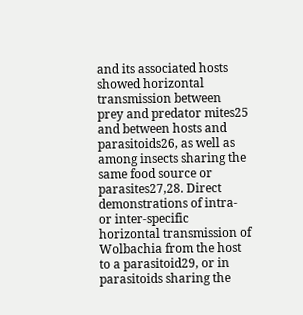and its associated hosts showed horizontal transmission between prey and predator mites25 and between hosts and parasitoids26, as well as among insects sharing the same food source or parasites27,28. Direct demonstrations of intra- or inter-specific horizontal transmission of Wolbachia from the host to a parasitoid29, or in parasitoids sharing the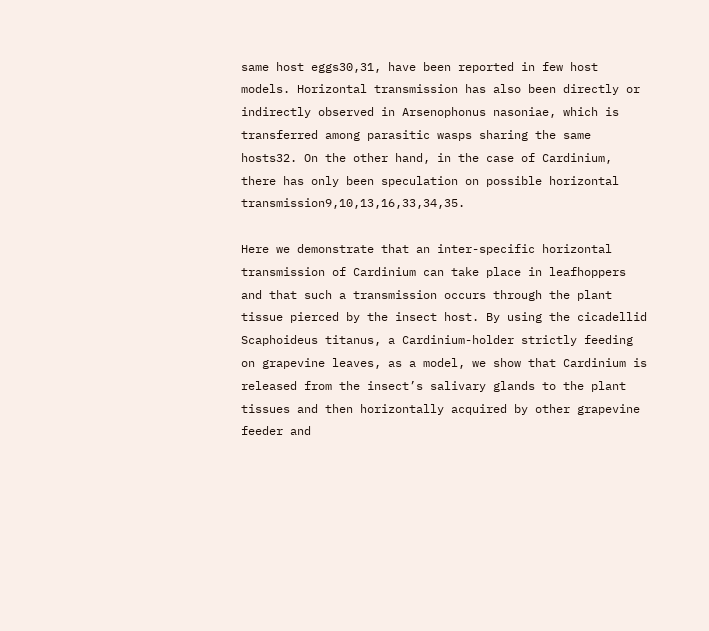same host eggs30,31, have been reported in few host models. Horizontal transmission has also been directly or indirectly observed in Arsenophonus nasoniae, which is transferred among parasitic wasps sharing the same hosts32. On the other hand, in the case of Cardinium, there has only been speculation on possible horizontal transmission9,10,13,16,33,34,35.

Here we demonstrate that an inter-specific horizontal transmission of Cardinium can take place in leafhoppers and that such a transmission occurs through the plant tissue pierced by the insect host. By using the cicadellid Scaphoideus titanus, a Cardinium-holder strictly feeding on grapevine leaves, as a model, we show that Cardinium is released from the insect’s salivary glands to the plant tissues and then horizontally acquired by other grapevine feeder and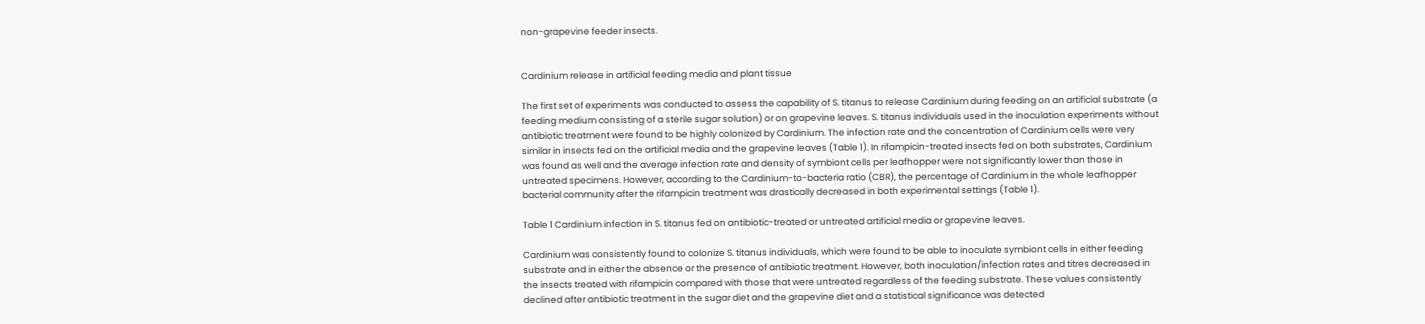non-grapevine feeder insects.


Cardinium release in artificial feeding media and plant tissue

The first set of experiments was conducted to assess the capability of S. titanus to release Cardinium during feeding on an artificial substrate (a feeding medium consisting of a sterile sugar solution) or on grapevine leaves. S. titanus individuals used in the inoculation experiments without antibiotic treatment were found to be highly colonized by Cardinium. The infection rate and the concentration of Cardinium cells were very similar in insects fed on the artificial media and the grapevine leaves (Table 1). In rifampicin-treated insects fed on both substrates, Cardinium was found as well and the average infection rate and density of symbiont cells per leafhopper were not significantly lower than those in untreated specimens. However, according to the Cardinium-to-bacteria ratio (CBR), the percentage of Cardinium in the whole leafhopper bacterial community after the rifampicin treatment was drastically decreased in both experimental settings (Table 1).

Table 1 Cardinium infection in S. titanus fed on antibiotic-treated or untreated artificial media or grapevine leaves.

Cardinium was consistently found to colonize S. titanus individuals, which were found to be able to inoculate symbiont cells in either feeding substrate and in either the absence or the presence of antibiotic treatment. However, both inoculation/infection rates and titres decreased in the insects treated with rifampicin compared with those that were untreated regardless of the feeding substrate. These values consistently declined after antibiotic treatment in the sugar diet and the grapevine diet and a statistical significance was detected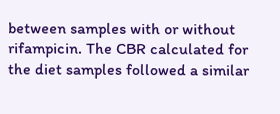between samples with or without rifampicin. The CBR calculated for the diet samples followed a similar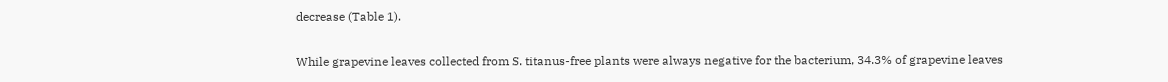decrease (Table 1).

While grapevine leaves collected from S. titanus-free plants were always negative for the bacterium, 34.3% of grapevine leaves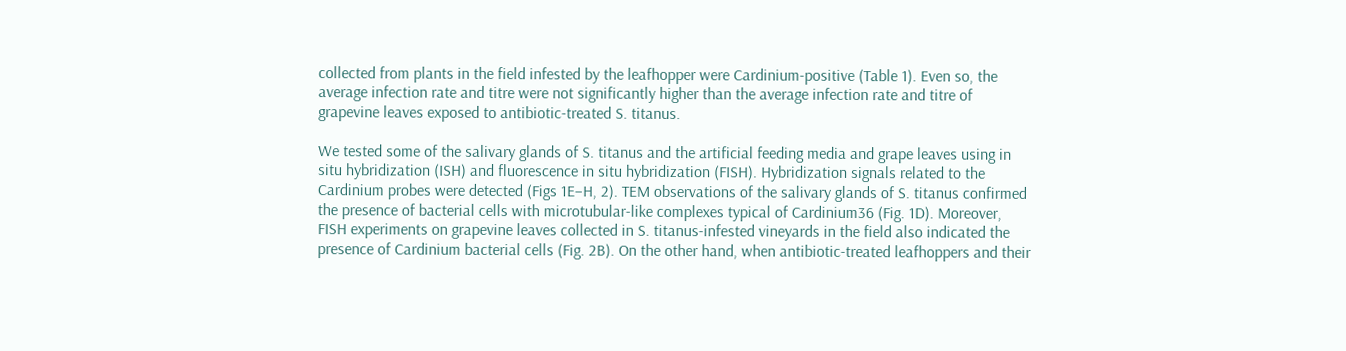collected from plants in the field infested by the leafhopper were Cardinium-positive (Table 1). Even so, the average infection rate and titre were not significantly higher than the average infection rate and titre of grapevine leaves exposed to antibiotic-treated S. titanus.

We tested some of the salivary glands of S. titanus and the artificial feeding media and grape leaves using in situ hybridization (ISH) and fluorescence in situ hybridization (FISH). Hybridization signals related to the Cardinium probes were detected (Figs 1E–H, 2). TEM observations of the salivary glands of S. titanus confirmed the presence of bacterial cells with microtubular-like complexes typical of Cardinium36 (Fig. 1D). Moreover, FISH experiments on grapevine leaves collected in S. titanus-infested vineyards in the field also indicated the presence of Cardinium bacterial cells (Fig. 2B). On the other hand, when antibiotic-treated leafhoppers and their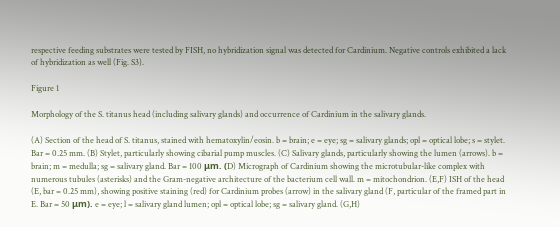respective feeding substrates were tested by FISH, no hybridization signal was detected for Cardinium. Negative controls exhibited a lack of hybridization as well (Fig. S3).

Figure 1

Morphology of the S. titanus head (including salivary glands) and occurrence of Cardinium in the salivary glands.

(A) Section of the head of S. titanus, stained with hematoxylin/eosin. b = brain; e = eye; sg = salivary glands; opl = optical lobe; s = stylet. Bar = 0.25 mm. (B) Stylet, particularly showing cibarial pump muscles. (C) Salivary glands, particularly showing the lumen (arrows). b = brain; m = medulla; sg = salivary gland. Bar = 100 μm. (D) Micrograph of Cardinium showing the microtubular-like complex with numerous tubules (asterisks) and the Gram-negative architecture of the bacterium cell wall. m = mitochondrion. (E,F) ISH of the head (E, bar = 0.25 mm), showing positive staining (red) for Cardinium probes (arrow) in the salivary gland (F, particular of the framed part in E. Bar = 50 μm). e = eye; l = salivary gland lumen; opl = optical lobe; sg = salivary gland. (G,H)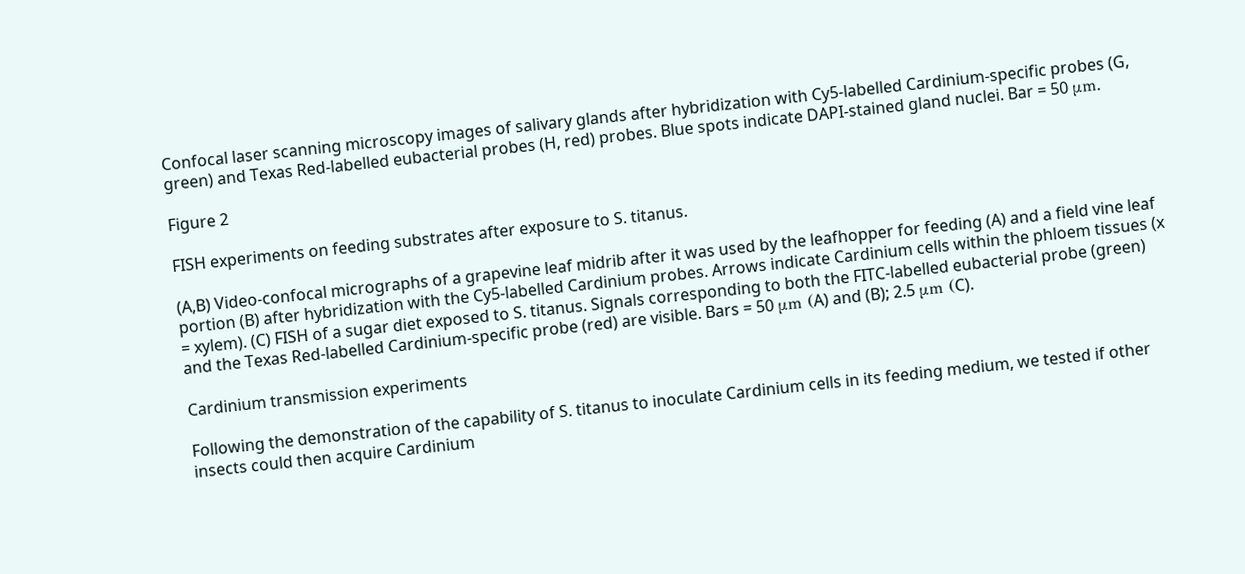Confocal laser scanning microscopy images of salivary glands after hybridization with Cy5-labelled Cardinium-specific probes (G, green) and Texas Red-labelled eubacterial probes (H, red) probes. Blue spots indicate DAPI-stained gland nuclei. Bar = 50 μm.

Figure 2

FISH experiments on feeding substrates after exposure to S. titanus.

(A,B) Video-confocal micrographs of a grapevine leaf midrib after it was used by the leafhopper for feeding (A) and a field vine leaf portion (B) after hybridization with the Cy5-labelled Cardinium probes. Arrows indicate Cardinium cells within the phloem tissues (x = xylem). (C) FISH of a sugar diet exposed to S. titanus. Signals corresponding to both the FITC-labelled eubacterial probe (green) and the Texas Red-labelled Cardinium-specific probe (red) are visible. Bars = 50 μm (A) and (B); 2.5 μm (C).

Cardinium transmission experiments

Following the demonstration of the capability of S. titanus to inoculate Cardinium cells in its feeding medium, we tested if other insects could then acquire Cardinium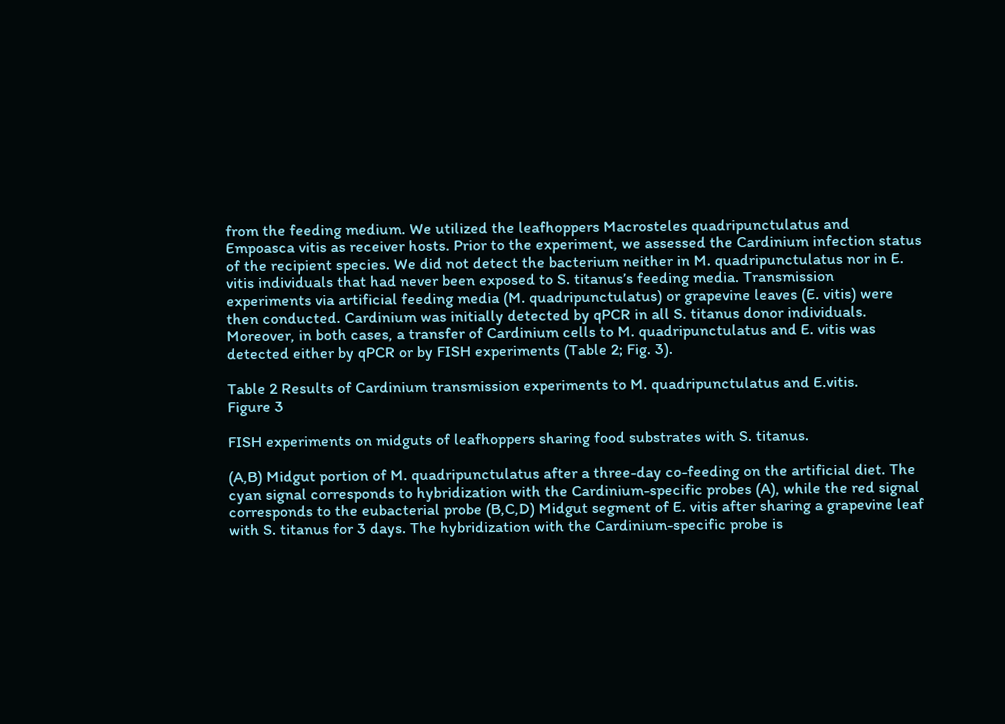from the feeding medium. We utilized the leafhoppers Macrosteles quadripunctulatus and Empoasca vitis as receiver hosts. Prior to the experiment, we assessed the Cardinium infection status of the recipient species. We did not detect the bacterium neither in M. quadripunctulatus nor in E. vitis individuals that had never been exposed to S. titanus’s feeding media. Transmission experiments via artificial feeding media (M. quadripunctulatus) or grapevine leaves (E. vitis) were then conducted. Cardinium was initially detected by qPCR in all S. titanus donor individuals. Moreover, in both cases, a transfer of Cardinium cells to M. quadripunctulatus and E. vitis was detected either by qPCR or by FISH experiments (Table 2; Fig. 3).

Table 2 Results of Cardinium transmission experiments to M. quadripunctulatus and E.vitis.
Figure 3

FISH experiments on midguts of leafhoppers sharing food substrates with S. titanus.

(A,B) Midgut portion of M. quadripunctulatus after a three-day co-feeding on the artificial diet. The cyan signal corresponds to hybridization with the Cardinium-specific probes (A), while the red signal corresponds to the eubacterial probe (B,C,D) Midgut segment of E. vitis after sharing a grapevine leaf with S. titanus for 3 days. The hybridization with the Cardinium-specific probe is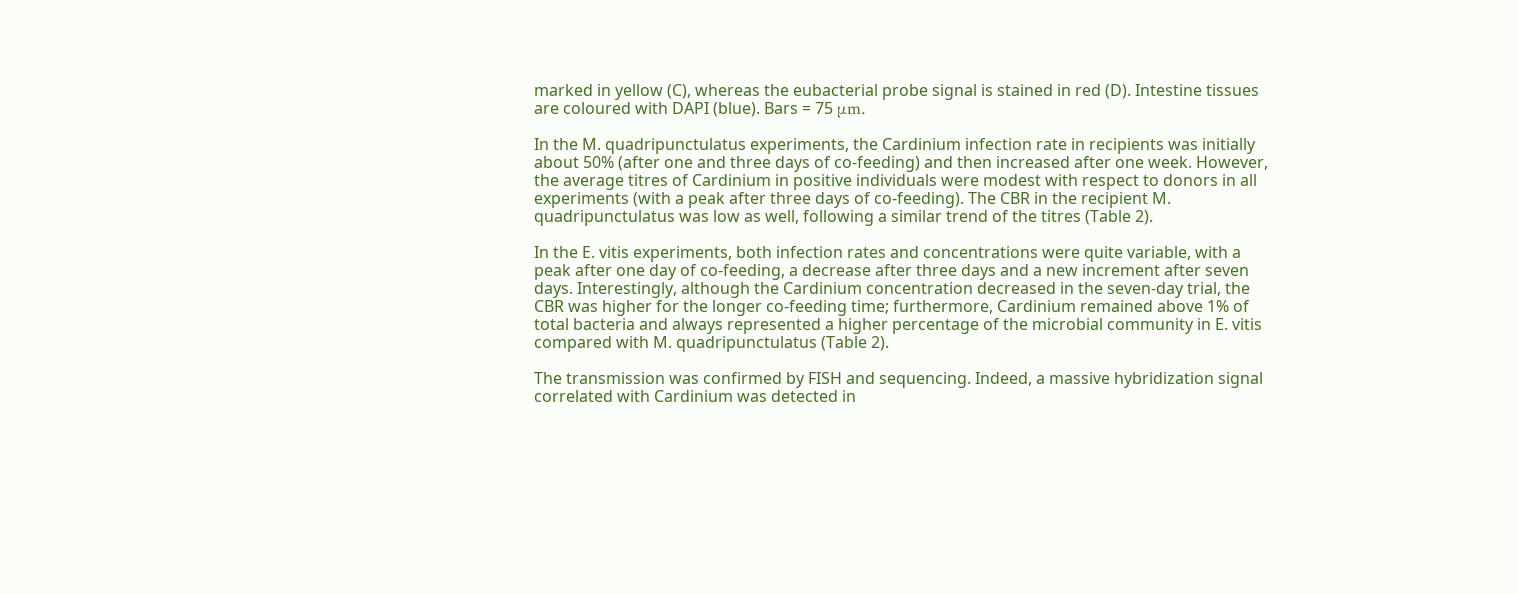marked in yellow (C), whereas the eubacterial probe signal is stained in red (D). Intestine tissues are coloured with DAPI (blue). Bars = 75 μm.

In the M. quadripunctulatus experiments, the Cardinium infection rate in recipients was initially about 50% (after one and three days of co-feeding) and then increased after one week. However, the average titres of Cardinium in positive individuals were modest with respect to donors in all experiments (with a peak after three days of co-feeding). The CBR in the recipient M. quadripunctulatus was low as well, following a similar trend of the titres (Table 2).

In the E. vitis experiments, both infection rates and concentrations were quite variable, with a peak after one day of co-feeding, a decrease after three days and a new increment after seven days. Interestingly, although the Cardinium concentration decreased in the seven-day trial, the CBR was higher for the longer co-feeding time; furthermore, Cardinium remained above 1% of total bacteria and always represented a higher percentage of the microbial community in E. vitis compared with M. quadripunctulatus (Table 2).

The transmission was confirmed by FISH and sequencing. Indeed, a massive hybridization signal correlated with Cardinium was detected in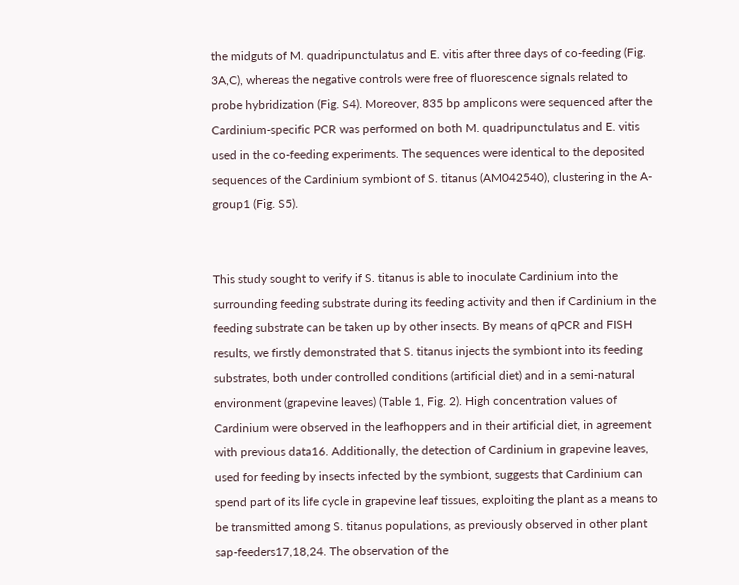the midguts of M. quadripunctulatus and E. vitis after three days of co-feeding (Fig. 3A,C), whereas the negative controls were free of fluorescence signals related to probe hybridization (Fig. S4). Moreover, 835 bp amplicons were sequenced after the Cardinium-specific PCR was performed on both M. quadripunctulatus and E. vitis used in the co-feeding experiments. The sequences were identical to the deposited sequences of the Cardinium symbiont of S. titanus (AM042540), clustering in the A-group1 (Fig. S5).


This study sought to verify if S. titanus is able to inoculate Cardinium into the surrounding feeding substrate during its feeding activity and then if Cardinium in the feeding substrate can be taken up by other insects. By means of qPCR and FISH results, we firstly demonstrated that S. titanus injects the symbiont into its feeding substrates, both under controlled conditions (artificial diet) and in a semi-natural environment (grapevine leaves) (Table 1, Fig. 2). High concentration values of Cardinium were observed in the leafhoppers and in their artificial diet, in agreement with previous data16. Additionally, the detection of Cardinium in grapevine leaves, used for feeding by insects infected by the symbiont, suggests that Cardinium can spend part of its life cycle in grapevine leaf tissues, exploiting the plant as a means to be transmitted among S. titanus populations, as previously observed in other plant sap-feeders17,18,24. The observation of the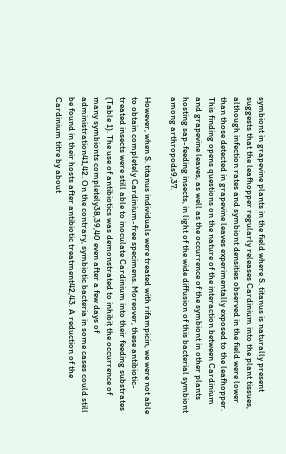symbiont in grapevine plants in the field where S. titanus is naturally present suggests that the leafhopper regularly releases Cardinium into the plant tissues, although infection rates and symbiont densities observed in the field were lower than those detected in grapevine leaves experimentally exposed to the leafhopper. This finding opens questions on the nature of the interaction between Cardinium and grapevine leaves, as well as the occurrence of the symbiont in other plants hosting sap-feeding insects, in light of the wide diffusion of this bacterial symbiont among arthropods9,37.

However, when S. titanus individuals were treated with rifampicin, we were not able to obtain completely Cardinium-free specimens. Moreover, these antibiotic-treated insects were still able to inoculate Cardinium into their feeding substrates (Table 1). The use of antibiotics was demonstrated to inhibit the occurrence of many symbionts completely38,39,40 even after a few days of administration41,42. On the contrary, symbiotic bacteria in some cases could still be found in their hosts after antibiotic treatment42,43. A reduction of the Cardinium titre by about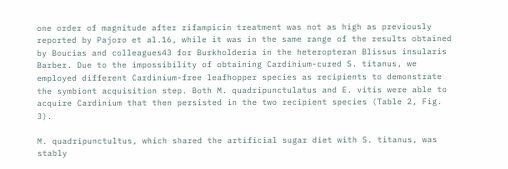one order of magnitude after rifampicin treatment was not as high as previously reported by Pajoro et al.16, while it was in the same range of the results obtained by Boucias and colleagues43 for Burkholderia in the heteropteran Blissus insularis Barber. Due to the impossibility of obtaining Cardinium-cured S. titanus, we employed different Cardinium-free leafhopper species as recipients to demonstrate the symbiont acquisition step. Both M. quadripunctulatus and E. vitis were able to acquire Cardinium that then persisted in the two recipient species (Table 2, Fig. 3).

M. quadripunctultus, which shared the artificial sugar diet with S. titanus, was stably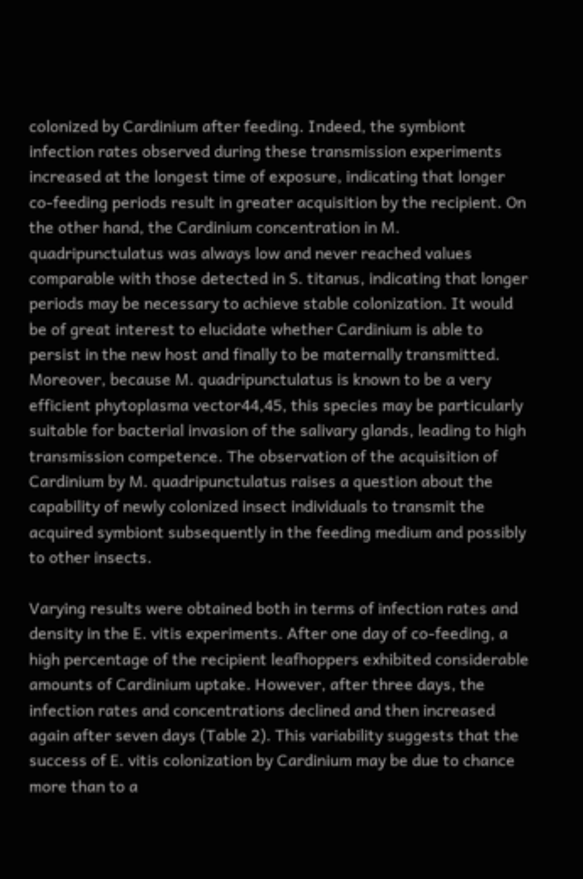colonized by Cardinium after feeding. Indeed, the symbiont infection rates observed during these transmission experiments increased at the longest time of exposure, indicating that longer co-feeding periods result in greater acquisition by the recipient. On the other hand, the Cardinium concentration in M. quadripunctulatus was always low and never reached values comparable with those detected in S. titanus, indicating that longer periods may be necessary to achieve stable colonization. It would be of great interest to elucidate whether Cardinium is able to persist in the new host and finally to be maternally transmitted. Moreover, because M. quadripunctulatus is known to be a very efficient phytoplasma vector44,45, this species may be particularly suitable for bacterial invasion of the salivary glands, leading to high transmission competence. The observation of the acquisition of Cardinium by M. quadripunctulatus raises a question about the capability of newly colonized insect individuals to transmit the acquired symbiont subsequently in the feeding medium and possibly to other insects.

Varying results were obtained both in terms of infection rates and density in the E. vitis experiments. After one day of co-feeding, a high percentage of the recipient leafhoppers exhibited considerable amounts of Cardinium uptake. However, after three days, the infection rates and concentrations declined and then increased again after seven days (Table 2). This variability suggests that the success of E. vitis colonization by Cardinium may be due to chance more than to a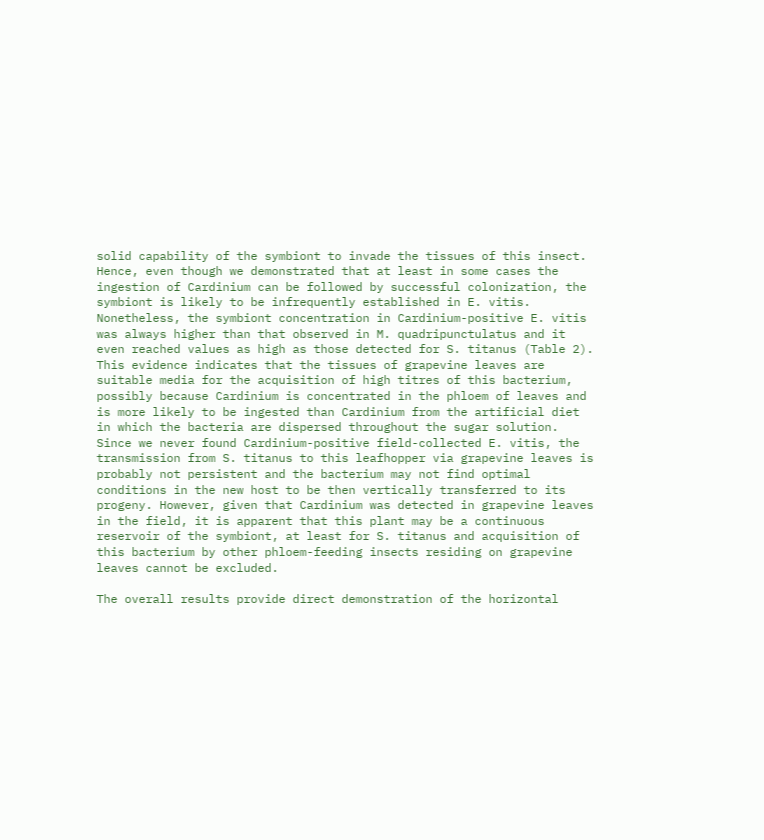solid capability of the symbiont to invade the tissues of this insect. Hence, even though we demonstrated that at least in some cases the ingestion of Cardinium can be followed by successful colonization, the symbiont is likely to be infrequently established in E. vitis. Nonetheless, the symbiont concentration in Cardinium-positive E. vitis was always higher than that observed in M. quadripunctulatus and it even reached values as high as those detected for S. titanus (Table 2). This evidence indicates that the tissues of grapevine leaves are suitable media for the acquisition of high titres of this bacterium, possibly because Cardinium is concentrated in the phloem of leaves and is more likely to be ingested than Cardinium from the artificial diet in which the bacteria are dispersed throughout the sugar solution. Since we never found Cardinium-positive field-collected E. vitis, the transmission from S. titanus to this leafhopper via grapevine leaves is probably not persistent and the bacterium may not find optimal conditions in the new host to be then vertically transferred to its progeny. However, given that Cardinium was detected in grapevine leaves in the field, it is apparent that this plant may be a continuous reservoir of the symbiont, at least for S. titanus and acquisition of this bacterium by other phloem-feeding insects residing on grapevine leaves cannot be excluded.

The overall results provide direct demonstration of the horizontal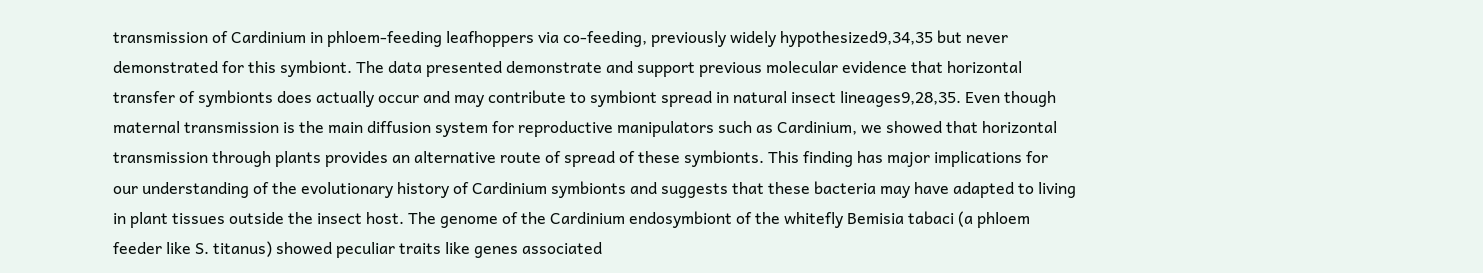transmission of Cardinium in phloem-feeding leafhoppers via co-feeding, previously widely hypothesized9,34,35 but never demonstrated for this symbiont. The data presented demonstrate and support previous molecular evidence that horizontal transfer of symbionts does actually occur and may contribute to symbiont spread in natural insect lineages9,28,35. Even though maternal transmission is the main diffusion system for reproductive manipulators such as Cardinium, we showed that horizontal transmission through plants provides an alternative route of spread of these symbionts. This finding has major implications for our understanding of the evolutionary history of Cardinium symbionts and suggests that these bacteria may have adapted to living in plant tissues outside the insect host. The genome of the Cardinium endosymbiont of the whitefly Bemisia tabaci (a phloem feeder like S. titanus) showed peculiar traits like genes associated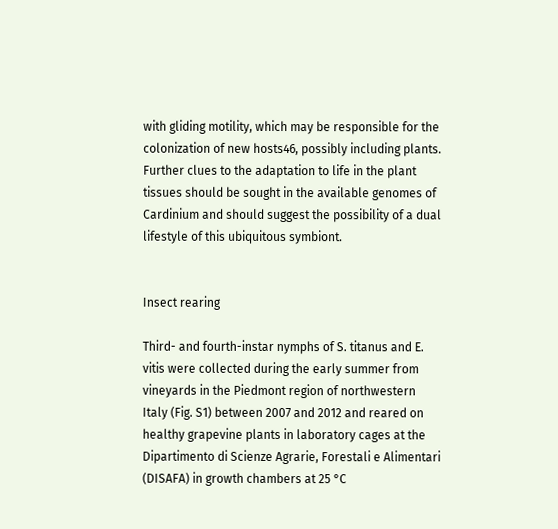with gliding motility, which may be responsible for the colonization of new hosts46, possibly including plants. Further clues to the adaptation to life in the plant tissues should be sought in the available genomes of Cardinium and should suggest the possibility of a dual lifestyle of this ubiquitous symbiont.


Insect rearing

Third- and fourth-instar nymphs of S. titanus and E. vitis were collected during the early summer from vineyards in the Piedmont region of northwestern Italy (Fig. S1) between 2007 and 2012 and reared on healthy grapevine plants in laboratory cages at the Dipartimento di Scienze Agrarie, Forestali e Alimentari (DISAFA) in growth chambers at 25 °C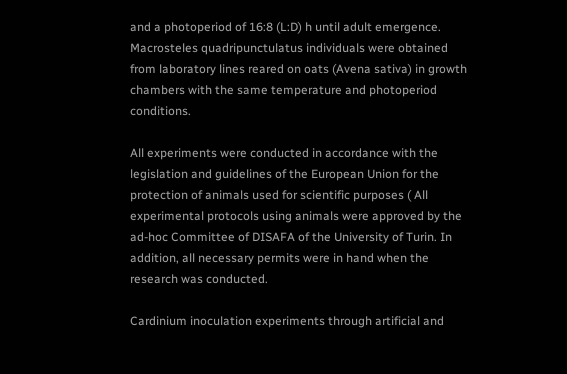and a photoperiod of 16:8 (L:D) h until adult emergence. Macrosteles quadripunctulatus individuals were obtained from laboratory lines reared on oats (Avena sativa) in growth chambers with the same temperature and photoperiod conditions.

All experiments were conducted in accordance with the legislation and guidelines of the European Union for the protection of animals used for scientific purposes ( All experimental protocols using animals were approved by the ad-hoc Committee of DISAFA of the University of Turin. In addition, all necessary permits were in hand when the research was conducted.

Cardinium inoculation experiments through artificial and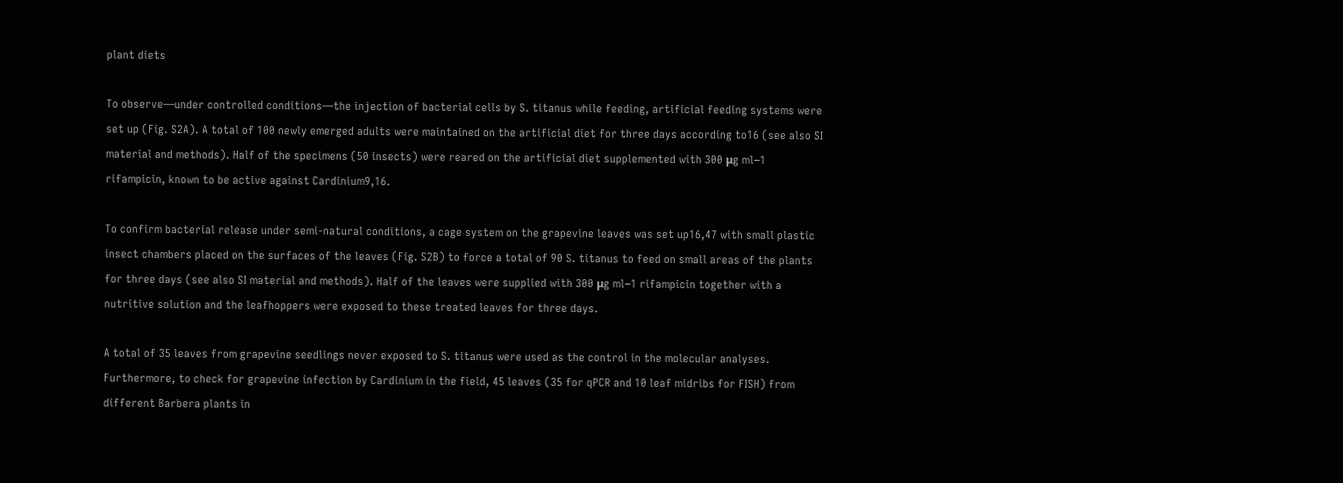plant diets

To observe—under controlled conditions—the injection of bacterial cells by S. titanus while feeding, artificial feeding systems were set up (Fig. S2A). A total of 100 newly emerged adults were maintained on the artificial diet for three days according to16 (see also SI material and methods). Half of the specimens (50 insects) were reared on the artificial diet supplemented with 300 μg ml−1 rifampicin, known to be active against Cardinium9,16.

To confirm bacterial release under semi-natural conditions, a cage system on the grapevine leaves was set up16,47 with small plastic insect chambers placed on the surfaces of the leaves (Fig. S2B) to force a total of 90 S. titanus to feed on small areas of the plants for three days (see also SI material and methods). Half of the leaves were supplied with 300 μg ml−1 rifampicin together with a nutritive solution and the leafhoppers were exposed to these treated leaves for three days.

A total of 35 leaves from grapevine seedlings never exposed to S. titanus were used as the control in the molecular analyses. Furthermore, to check for grapevine infection by Cardinium in the field, 45 leaves (35 for qPCR and 10 leaf midribs for FISH) from different Barbera plants in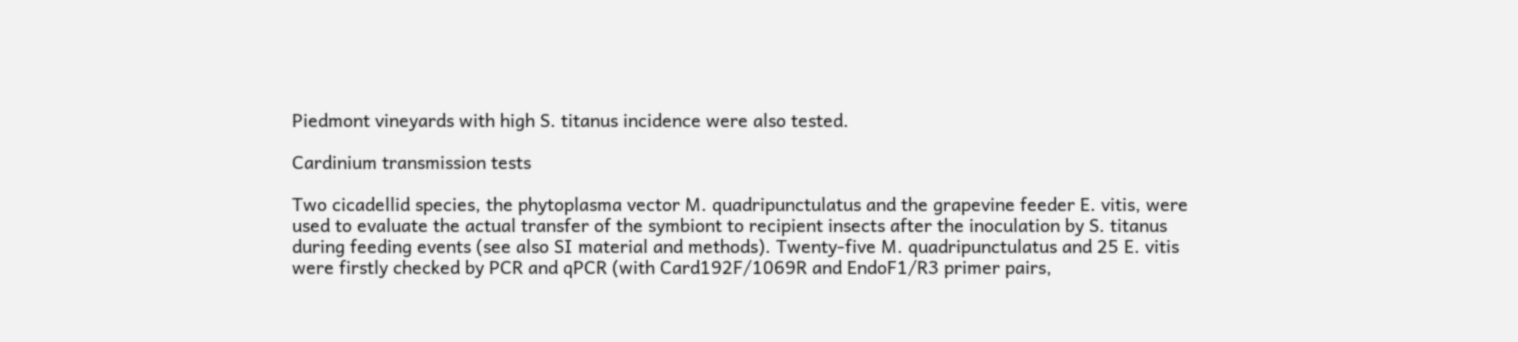Piedmont vineyards with high S. titanus incidence were also tested.

Cardinium transmission tests

Two cicadellid species, the phytoplasma vector M. quadripunctulatus and the grapevine feeder E. vitis, were used to evaluate the actual transfer of the symbiont to recipient insects after the inoculation by S. titanus during feeding events (see also SI material and methods). Twenty-five M. quadripunctulatus and 25 E. vitis were firstly checked by PCR and qPCR (with Card192F/1069R and EndoF1/R3 primer pairs,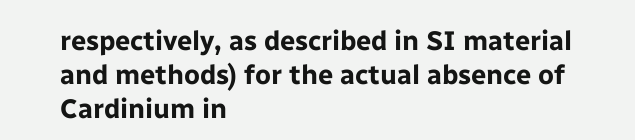respectively, as described in SI material and methods) for the actual absence of Cardinium in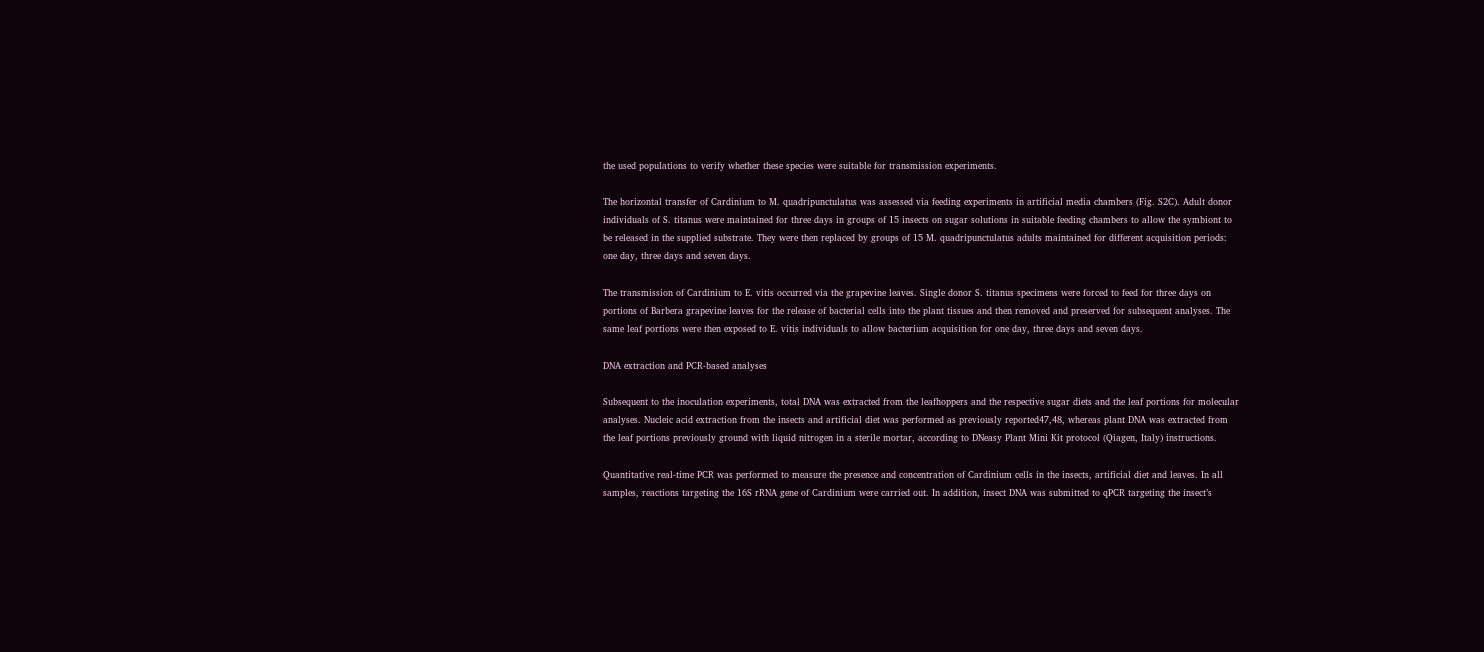the used populations to verify whether these species were suitable for transmission experiments.

The horizontal transfer of Cardinium to M. quadripunctulatus was assessed via feeding experiments in artificial media chambers (Fig. S2C). Adult donor individuals of S. titanus were maintained for three days in groups of 15 insects on sugar solutions in suitable feeding chambers to allow the symbiont to be released in the supplied substrate. They were then replaced by groups of 15 M. quadripunctulatus adults maintained for different acquisition periods: one day, three days and seven days.

The transmission of Cardinium to E. vitis occurred via the grapevine leaves. Single donor S. titanus specimens were forced to feed for three days on portions of Barbera grapevine leaves for the release of bacterial cells into the plant tissues and then removed and preserved for subsequent analyses. The same leaf portions were then exposed to E. vitis individuals to allow bacterium acquisition for one day, three days and seven days.

DNA extraction and PCR-based analyses

Subsequent to the inoculation experiments, total DNA was extracted from the leafhoppers and the respective sugar diets and the leaf portions for molecular analyses. Nucleic acid extraction from the insects and artificial diet was performed as previously reported47,48, whereas plant DNA was extracted from the leaf portions previously ground with liquid nitrogen in a sterile mortar, according to DNeasy Plant Mini Kit protocol (Qiagen, Italy) instructions.

Quantitative real-time PCR was performed to measure the presence and concentration of Cardinium cells in the insects, artificial diet and leaves. In all samples, reactions targeting the 16S rRNA gene of Cardinium were carried out. In addition, insect DNA was submitted to qPCR targeting the insect’s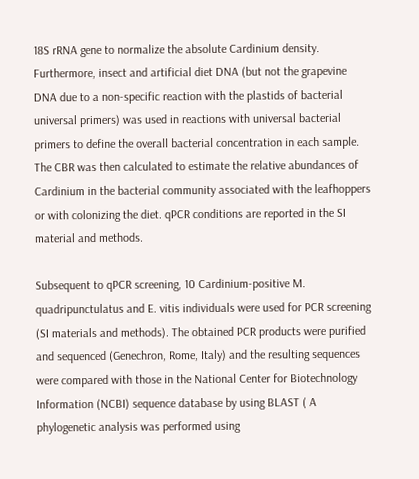18S rRNA gene to normalize the absolute Cardinium density. Furthermore, insect and artificial diet DNA (but not the grapevine DNA due to a non-specific reaction with the plastids of bacterial universal primers) was used in reactions with universal bacterial primers to define the overall bacterial concentration in each sample. The CBR was then calculated to estimate the relative abundances of Cardinium in the bacterial community associated with the leafhoppers or with colonizing the diet. qPCR conditions are reported in the SI material and methods.

Subsequent to qPCR screening, 10 Cardinium-positive M. quadripunctulatus and E. vitis individuals were used for PCR screening (SI materials and methods). The obtained PCR products were purified and sequenced (Genechron, Rome, Italy) and the resulting sequences were compared with those in the National Center for Biotechnology Information (NCBI) sequence database by using BLAST ( A phylogenetic analysis was performed using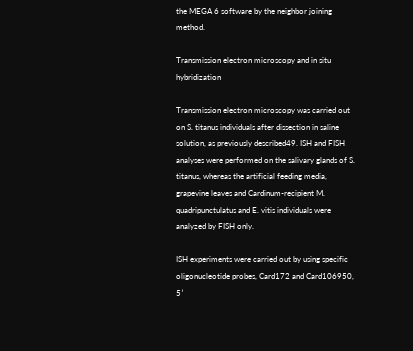the MEGA 6 software by the neighbor joining method.

Transmission electron microscopy and in situ hybridization

Transmission electron microscopy was carried out on S. titanus individuals after dissection in saline solution, as previously described49. ISH and FISH analyses were performed on the salivary glands of S. titanus, whereas the artificial feeding media, grapevine leaves and Cardinum-recipient M. quadripunctulatus and E. vitis individuals were analyzed by FISH only.

ISH experiments were carried out by using specific oligonucleotide probes, Card172 and Card106950, 5′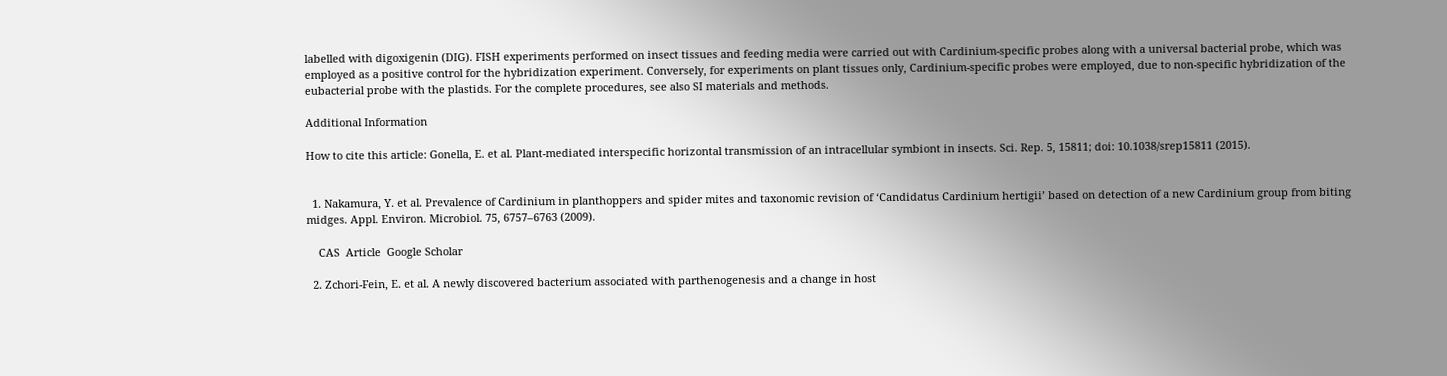labelled with digoxigenin (DIG). FISH experiments performed on insect tissues and feeding media were carried out with Cardinium-specific probes along with a universal bacterial probe, which was employed as a positive control for the hybridization experiment. Conversely, for experiments on plant tissues only, Cardinium-specific probes were employed, due to non-specific hybridization of the eubacterial probe with the plastids. For the complete procedures, see also SI materials and methods.

Additional Information

How to cite this article: Gonella, E. et al. Plant-mediated interspecific horizontal transmission of an intracellular symbiont in insects. Sci. Rep. 5, 15811; doi: 10.1038/srep15811 (2015).


  1. Nakamura, Y. et al. Prevalence of Cardinium in planthoppers and spider mites and taxonomic revision of ‘Candidatus Cardinium hertigii’ based on detection of a new Cardinium group from biting midges. Appl. Environ. Microbiol. 75, 6757–6763 (2009).

    CAS  Article  Google Scholar

  2. Zchori-Fein, E. et al. A newly discovered bacterium associated with parthenogenesis and a change in host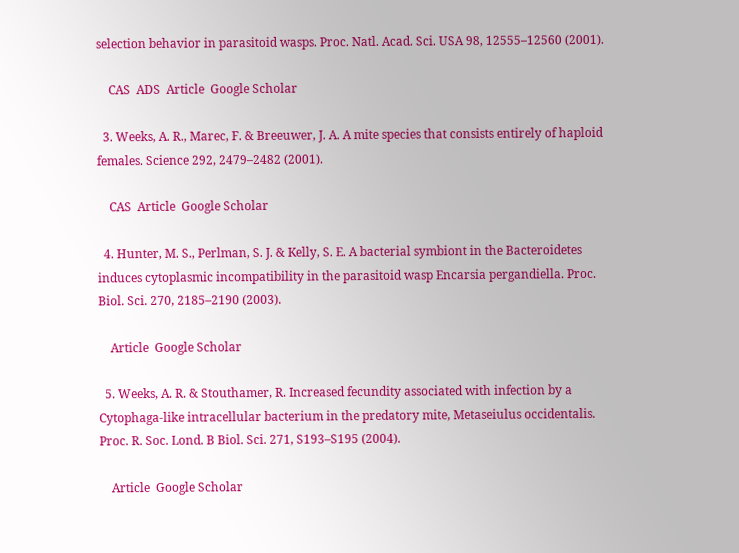selection behavior in parasitoid wasps. Proc. Natl. Acad. Sci. USA 98, 12555–12560 (2001).

    CAS  ADS  Article  Google Scholar

  3. Weeks, A. R., Marec, F. & Breeuwer, J. A. A mite species that consists entirely of haploid females. Science 292, 2479–2482 (2001).

    CAS  Article  Google Scholar

  4. Hunter, M. S., Perlman, S. J. & Kelly, S. E. A bacterial symbiont in the Bacteroidetes induces cytoplasmic incompatibility in the parasitoid wasp Encarsia pergandiella. Proc. Biol. Sci. 270, 2185–2190 (2003).

    Article  Google Scholar

  5. Weeks, A. R. & Stouthamer, R. Increased fecundity associated with infection by a Cytophaga-like intracellular bacterium in the predatory mite, Metaseiulus occidentalis. Proc. R. Soc. Lond. B Biol. Sci. 271, S193–S195 (2004).

    Article  Google Scholar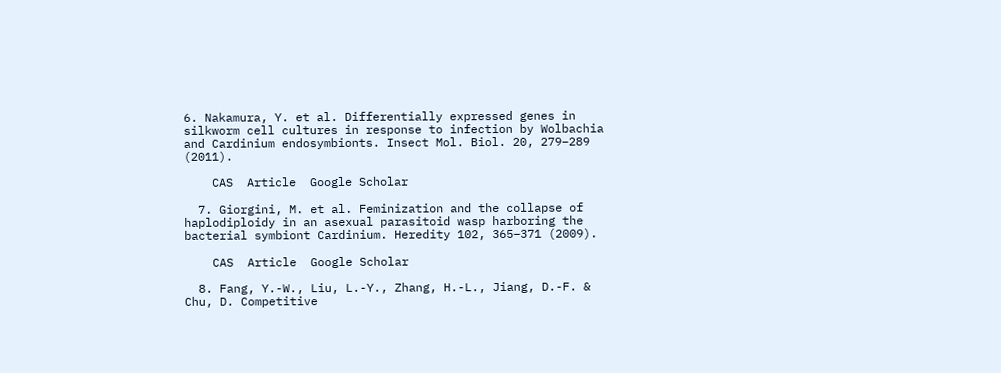6. Nakamura, Y. et al. Differentially expressed genes in silkworm cell cultures in response to infection by Wolbachia and Cardinium endosymbionts. Insect Mol. Biol. 20, 279–289 (2011).

    CAS  Article  Google Scholar

  7. Giorgini, M. et al. Feminization and the collapse of haplodiploidy in an asexual parasitoid wasp harboring the bacterial symbiont Cardinium. Heredity 102, 365–371 (2009).

    CAS  Article  Google Scholar

  8. Fang, Y.-W., Liu, L.-Y., Zhang, H.-L., Jiang, D.-F. & Chu, D. Competitive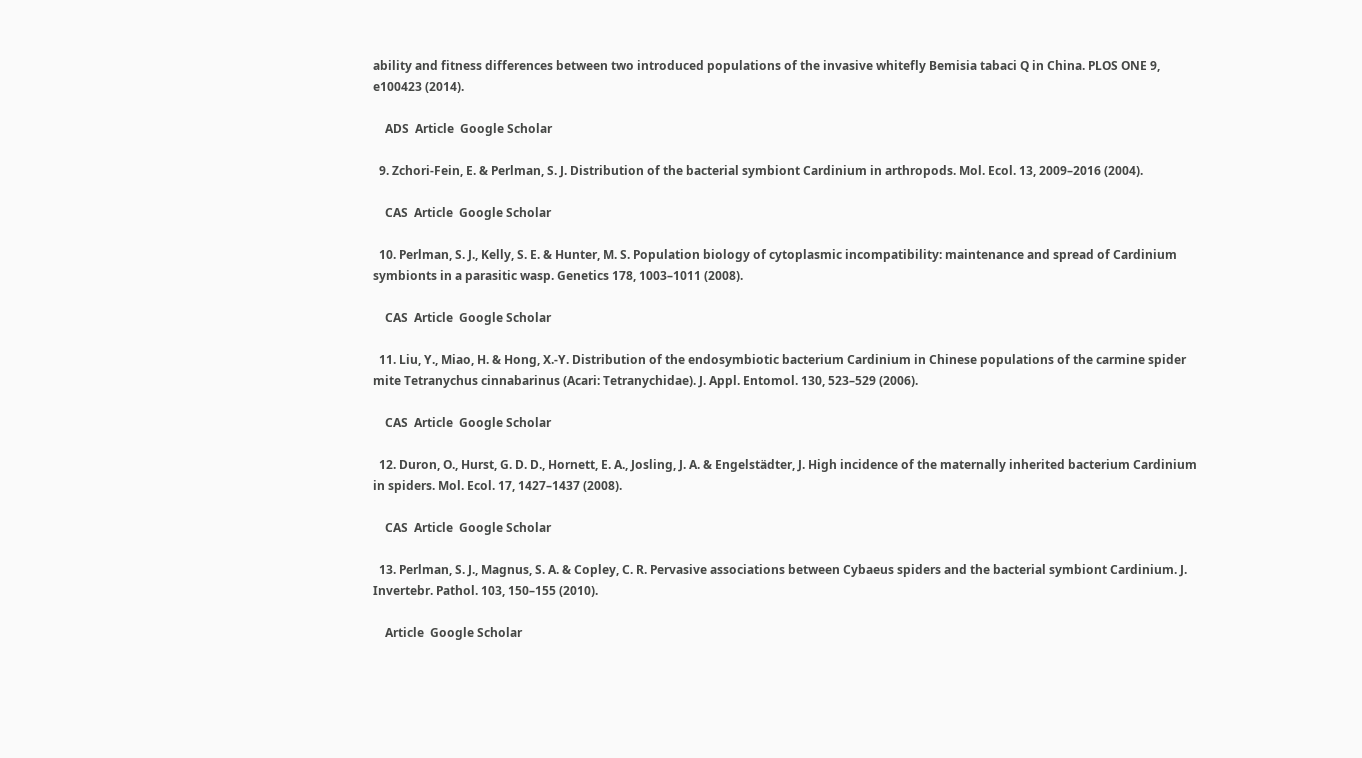ability and fitness differences between two introduced populations of the invasive whitefly Bemisia tabaci Q in China. PLOS ONE 9, e100423 (2014).

    ADS  Article  Google Scholar

  9. Zchori-Fein, E. & Perlman, S. J. Distribution of the bacterial symbiont Cardinium in arthropods. Mol. Ecol. 13, 2009–2016 (2004).

    CAS  Article  Google Scholar

  10. Perlman, S. J., Kelly, S. E. & Hunter, M. S. Population biology of cytoplasmic incompatibility: maintenance and spread of Cardinium symbionts in a parasitic wasp. Genetics 178, 1003–1011 (2008).

    CAS  Article  Google Scholar

  11. Liu, Y., Miao, H. & Hong, X.-Y. Distribution of the endosymbiotic bacterium Cardinium in Chinese populations of the carmine spider mite Tetranychus cinnabarinus (Acari: Tetranychidae). J. Appl. Entomol. 130, 523–529 (2006).

    CAS  Article  Google Scholar

  12. Duron, O., Hurst, G. D. D., Hornett, E. A., Josling, J. A. & Engelstädter, J. High incidence of the maternally inherited bacterium Cardinium in spiders. Mol. Ecol. 17, 1427–1437 (2008).

    CAS  Article  Google Scholar

  13. Perlman, S. J., Magnus, S. A. & Copley, C. R. Pervasive associations between Cybaeus spiders and the bacterial symbiont Cardinium. J. Invertebr. Pathol. 103, 150–155 (2010).

    Article  Google Scholar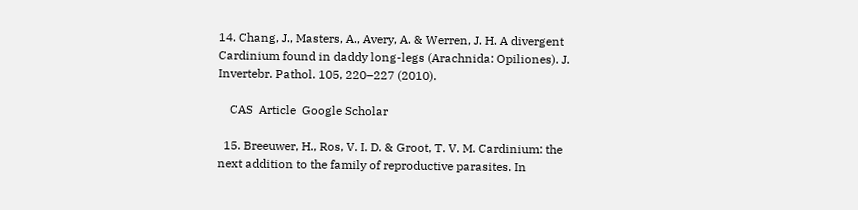14. Chang, J., Masters, A., Avery, A. & Werren, J. H. A divergent Cardinium found in daddy long-legs (Arachnida: Opiliones). J. Invertebr. Pathol. 105, 220–227 (2010).

    CAS  Article  Google Scholar

  15. Breeuwer, H., Ros, V. I. D. & Groot, T. V. M. Cardinium: the next addition to the family of reproductive parasites. In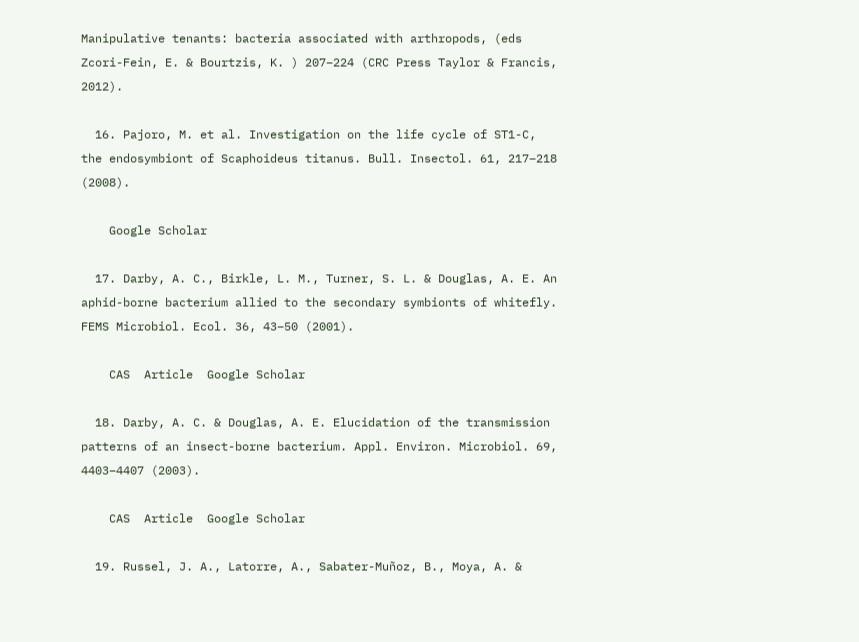Manipulative tenants: bacteria associated with arthropods, (eds Zcori-Fein, E. & Bourtzis, K. ) 207–224 (CRC Press Taylor & Francis, 2012).

  16. Pajoro, M. et al. Investigation on the life cycle of ST1-C, the endosymbiont of Scaphoideus titanus. Bull. Insectol. 61, 217–218 (2008).

    Google Scholar

  17. Darby, A. C., Birkle, L. M., Turner, S. L. & Douglas, A. E. An aphid-borne bacterium allied to the secondary symbionts of whitefly. FEMS Microbiol. Ecol. 36, 43–50 (2001).

    CAS  Article  Google Scholar

  18. Darby, A. C. & Douglas, A. E. Elucidation of the transmission patterns of an insect-borne bacterium. Appl. Environ. Microbiol. 69, 4403–4407 (2003).

    CAS  Article  Google Scholar

  19. Russel, J. A., Latorre, A., Sabater-Muñoz, B., Moya, A. &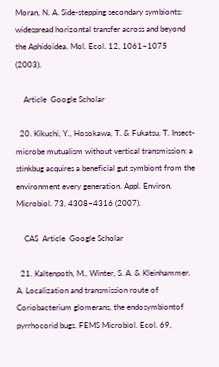Moran, N. A. Side-stepping secondary symbionts: widespread horizontal transfer across and beyond the Aphidoidea. Mol. Ecol. 12, 1061–1075 (2003).

    Article  Google Scholar

  20. Kikuchi, Y., Hosokawa, T. & Fukatsu, T. Insect-microbe mutualism without vertical transmission: a stinkbug acquires a beneficial gut symbiont from the environment every generation. Appl. Environ. Microbiol. 73, 4308–4316 (2007).

    CAS  Article  Google Scholar

  21. Kaltenpoth, M., Winter, S. A. & Kleinhammer. A. Localization and transmission route of Coriobacterium glomerans, the endosymbiontof pyrrhocorid bugs. FEMS Microbiol. Ecol. 69,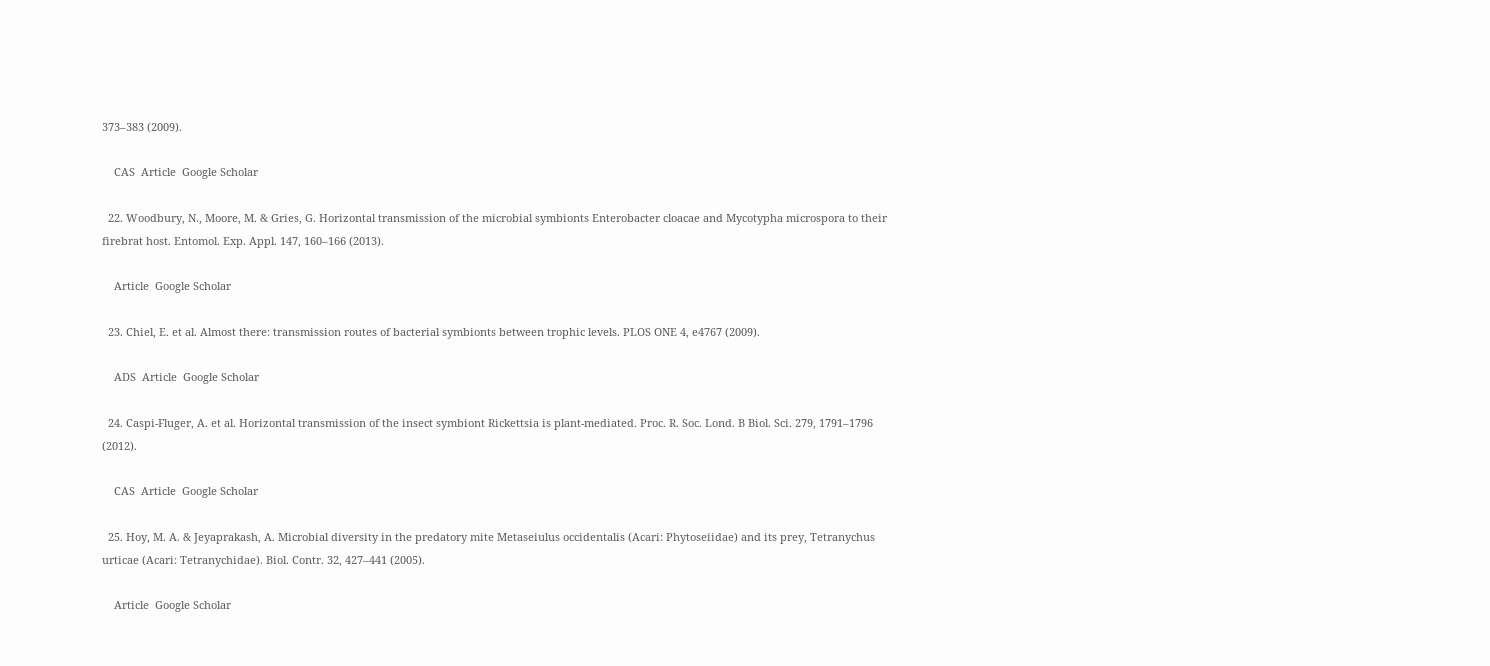373–383 (2009).

    CAS  Article  Google Scholar

  22. Woodbury, N., Moore, M. & Gries, G. Horizontal transmission of the microbial symbionts Enterobacter cloacae and Mycotypha microspora to their firebrat host. Entomol. Exp. Appl. 147, 160–166 (2013).

    Article  Google Scholar

  23. Chiel, E. et al. Almost there: transmission routes of bacterial symbionts between trophic levels. PLOS ONE 4, e4767 (2009).

    ADS  Article  Google Scholar

  24. Caspi-Fluger, A. et al. Horizontal transmission of the insect symbiont Rickettsia is plant-mediated. Proc. R. Soc. Lond. B Biol. Sci. 279, 1791–1796 (2012).

    CAS  Article  Google Scholar

  25. Hoy, M. A. & Jeyaprakash, A. Microbial diversity in the predatory mite Metaseiulus occidentalis (Acari: Phytoseiidae) and its prey, Tetranychus urticae (Acari: Tetranychidae). Biol. Contr. 32, 427–441 (2005).

    Article  Google Scholar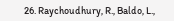26. Raychoudhury, R., Baldo, L.,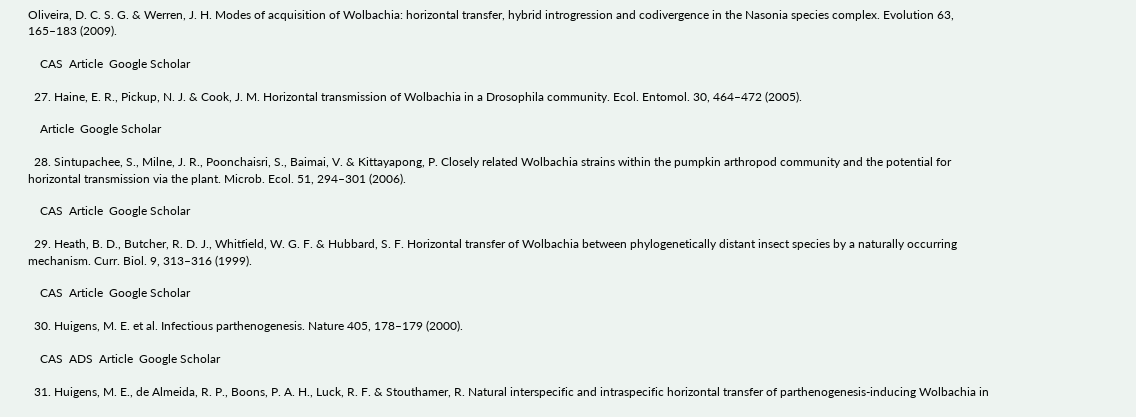Oliveira, D. C. S. G. & Werren, J. H. Modes of acquisition of Wolbachia: horizontal transfer, hybrid introgression and codivergence in the Nasonia species complex. Evolution 63, 165–183 (2009).

    CAS  Article  Google Scholar

  27. Haine, E. R., Pickup, N. J. & Cook, J. M. Horizontal transmission of Wolbachia in a Drosophila community. Ecol. Entomol. 30, 464–472 (2005).

    Article  Google Scholar

  28. Sintupachee, S., Milne, J. R., Poonchaisri, S., Baimai, V. & Kittayapong, P. Closely related Wolbachia strains within the pumpkin arthropod community and the potential for horizontal transmission via the plant. Microb. Ecol. 51, 294–301 (2006).

    CAS  Article  Google Scholar

  29. Heath, B. D., Butcher, R. D. J., Whitfield, W. G. F. & Hubbard, S. F. Horizontal transfer of Wolbachia between phylogenetically distant insect species by a naturally occurring mechanism. Curr. Biol. 9, 313–316 (1999).

    CAS  Article  Google Scholar

  30. Huigens, M. E. et al. Infectious parthenogenesis. Nature 405, 178–179 (2000).

    CAS  ADS  Article  Google Scholar

  31. Huigens, M. E., de Almeida, R. P., Boons, P. A. H., Luck, R. F. & Stouthamer, R. Natural interspecific and intraspecific horizontal transfer of parthenogenesis-inducing Wolbachia in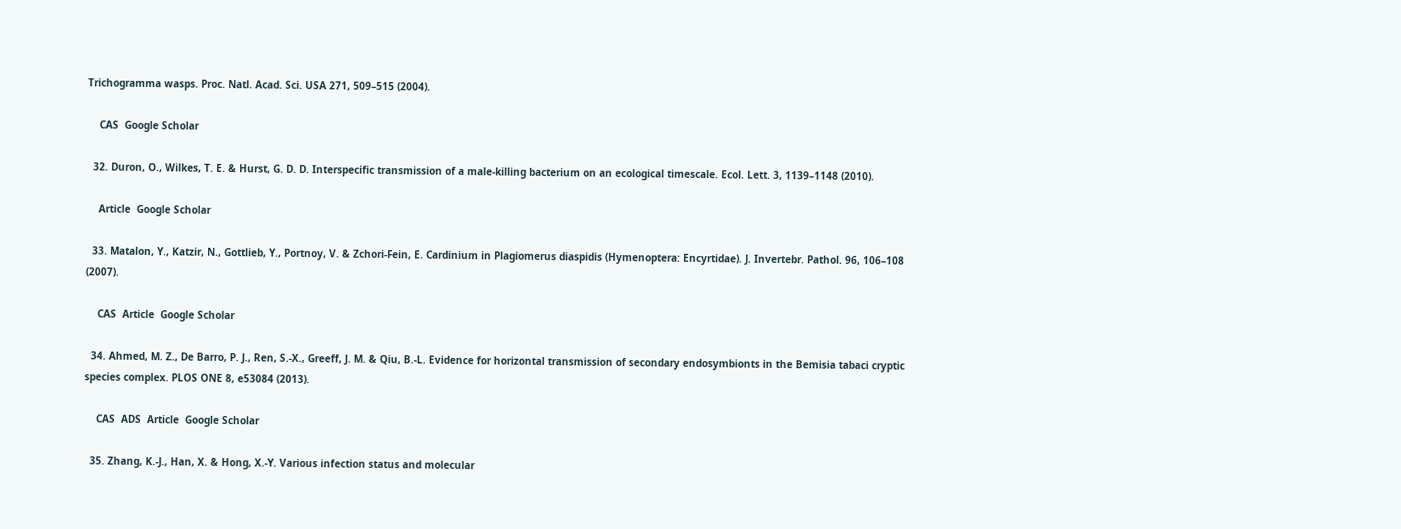Trichogramma wasps. Proc. Natl. Acad. Sci. USA 271, 509–515 (2004).

    CAS  Google Scholar

  32. Duron, O., Wilkes, T. E. & Hurst, G. D. D. Interspecific transmission of a male-killing bacterium on an ecological timescale. Ecol. Lett. 3, 1139–1148 (2010).

    Article  Google Scholar

  33. Matalon, Y., Katzir, N., Gottlieb, Y., Portnoy, V. & Zchori-Fein, E. Cardinium in Plagiomerus diaspidis (Hymenoptera: Encyrtidae). J. Invertebr. Pathol. 96, 106–108 (2007).

    CAS  Article  Google Scholar

  34. Ahmed, M. Z., De Barro, P. J., Ren, S.-X., Greeff, J. M. & Qiu, B.-L. Evidence for horizontal transmission of secondary endosymbionts in the Bemisia tabaci cryptic species complex. PLOS ONE 8, e53084 (2013).

    CAS  ADS  Article  Google Scholar

  35. Zhang, K.-J., Han, X. & Hong, X.-Y. Various infection status and molecular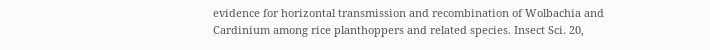evidence for horizontal transmission and recombination of Wolbachia and Cardinium among rice planthoppers and related species. Insect Sci. 20,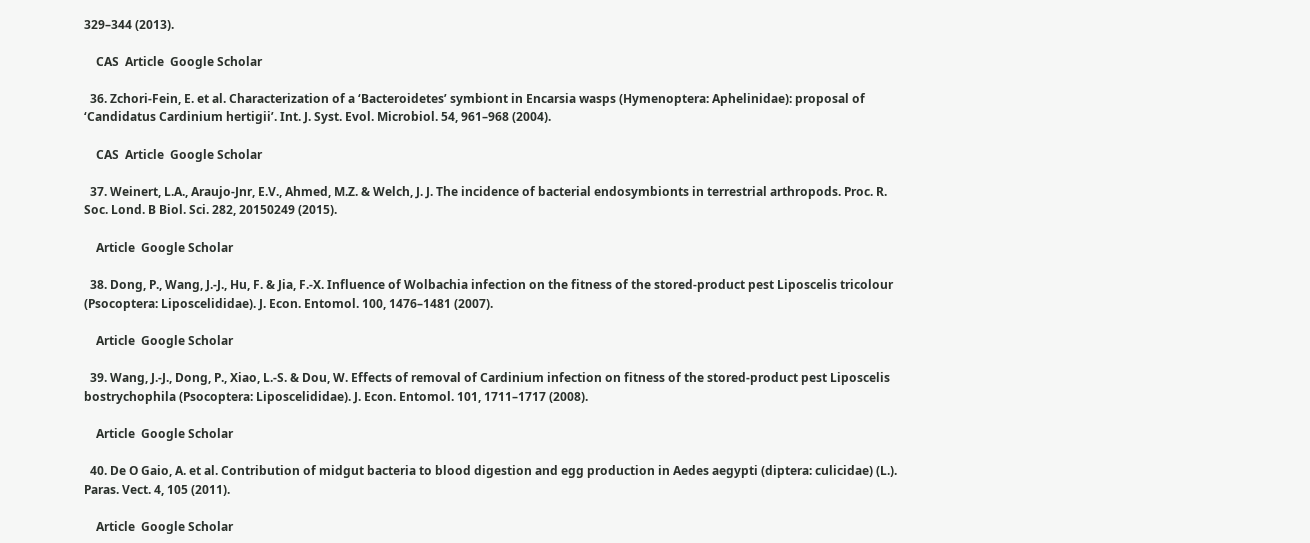329–344 (2013).

    CAS  Article  Google Scholar

  36. Zchori-Fein, E. et al. Characterization of a ‘Bacteroidetes’ symbiont in Encarsia wasps (Hymenoptera: Aphelinidae): proposal of ‘Candidatus Cardinium hertigii’. Int. J. Syst. Evol. Microbiol. 54, 961–968 (2004).

    CAS  Article  Google Scholar

  37. Weinert, L.A., Araujo-Jnr, E.V., Ahmed, M.Z. & Welch, J. J. The incidence of bacterial endosymbionts in terrestrial arthropods. Proc. R. Soc. Lond. B Biol. Sci. 282, 20150249 (2015).

    Article  Google Scholar

  38. Dong, P., Wang, J.-J., Hu, F. & Jia, F.-X. Influence of Wolbachia infection on the fitness of the stored-product pest Liposcelis tricolour (Psocoptera: Liposcelididae). J. Econ. Entomol. 100, 1476–1481 (2007).

    Article  Google Scholar

  39. Wang, J.-J., Dong, P., Xiao, L.-S. & Dou, W. Effects of removal of Cardinium infection on fitness of the stored-product pest Liposcelis bostrychophila (Psocoptera: Liposcelididae). J. Econ. Entomol. 101, 1711–1717 (2008).

    Article  Google Scholar

  40. De O Gaio, A. et al. Contribution of midgut bacteria to blood digestion and egg production in Aedes aegypti (diptera: culicidae) (L.). Paras. Vect. 4, 105 (2011).

    Article  Google Scholar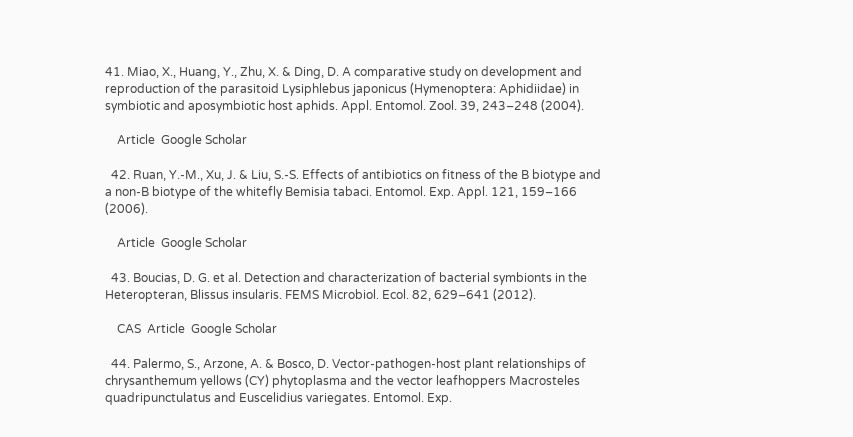41. Miao, X., Huang, Y., Zhu, X. & Ding, D. A comparative study on development and reproduction of the parasitoid Lysiphlebus japonicus (Hymenoptera: Aphidiidae) in symbiotic and aposymbiotic host aphids. Appl. Entomol. Zool. 39, 243–248 (2004).

    Article  Google Scholar

  42. Ruan, Y.-M., Xu, J. & Liu, S.-S. Effects of antibiotics on fitness of the B biotype and a non-B biotype of the whitefly Bemisia tabaci. Entomol. Exp. Appl. 121, 159–166 (2006).

    Article  Google Scholar

  43. Boucias, D. G. et al. Detection and characterization of bacterial symbionts in the Heteropteran, Blissus insularis. FEMS Microbiol. Ecol. 82, 629–641 (2012).

    CAS  Article  Google Scholar

  44. Palermo, S., Arzone, A. & Bosco, D. Vector-pathogen-host plant relationships of chrysanthemum yellows (CY) phytoplasma and the vector leafhoppers Macrosteles quadripunctulatus and Euscelidius variegates. Entomol. Exp.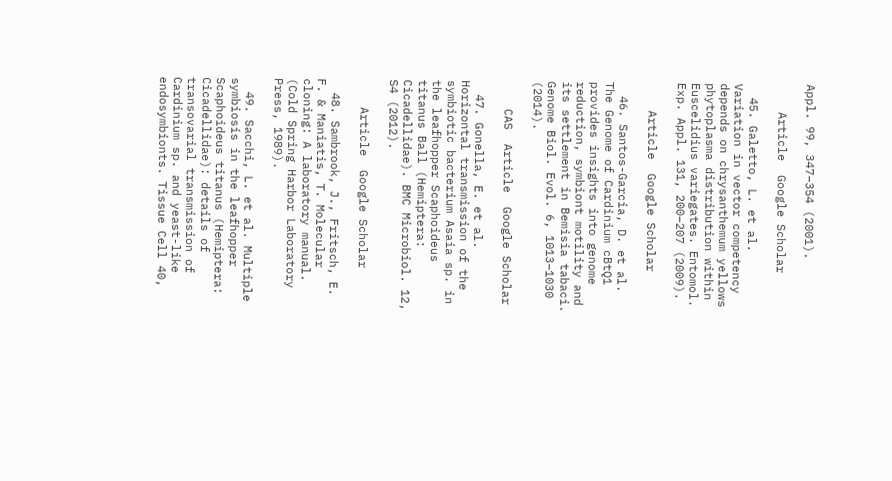Appl. 99, 347–354 (2001).

    Article  Google Scholar

  45. Galetto, L. et al. Variation in vector competency depends on chrysanthemum yellows phytoplasma distribution within Euscelidius variegates. Entomol. Exp. Appl. 131, 200–207 (2009).

    Article  Google Scholar

  46. Santos-Garcia, D. et al. The Genome of Cardinium cBtQ1 provides insights into genome reduction, symbiont motility and its settlement in Bemisia tabaci. Genome Biol. Evol. 6, 1013–1030 (2014).

    CAS  Article  Google Scholar

  47. Gonella, E. et al. Horizontal transmission of the symbiotic bacterium Asaia sp. in the leafhopper Scaphoideus titanus Ball (Hemiptera: Cicadellidae). BMC Microbiol. 12, S4 (2012).

    Article  Google Scholar

  48. Sambrook, J., Fritsch, E. F. & Maniatis, T. Molecular cloning: A laboratory manual. (Cold Spring Harbor Laboratory Press, 1989).

  49. Sacchi, L. et al. Multiple symbiosis in the leafhopper Scaphoideus titanus (Hemiptera: Cicadellidae): details of transovarial transmission of Cardinium sp. and yeast-like endosymbionts. Tissue Cell 40,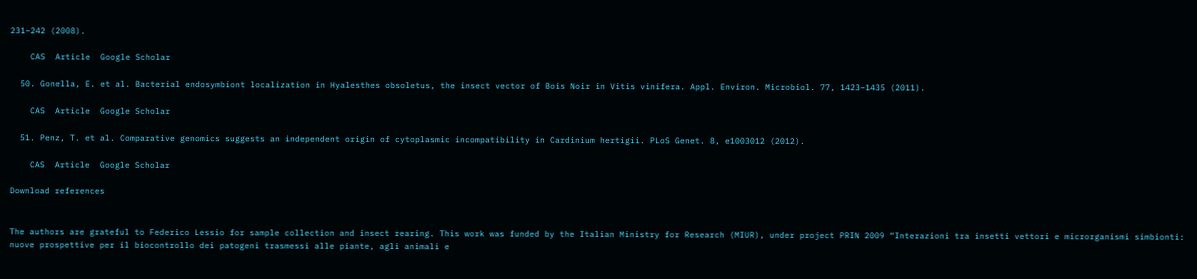231–242 (2008).

    CAS  Article  Google Scholar

  50. Gonella, E. et al. Bacterial endosymbiont localization in Hyalesthes obsoletus, the insect vector of Bois Noir in Vitis vinifera. Appl. Environ. Microbiol. 77, 1423–1435 (2011).

    CAS  Article  Google Scholar

  51. Penz, T. et al. Comparative genomics suggests an independent origin of cytoplasmic incompatibility in Cardinium hertigii. PLoS Genet. 8, e1003012 (2012).

    CAS  Article  Google Scholar

Download references


The authors are grateful to Federico Lessio for sample collection and insect rearing. This work was funded by the Italian Ministry for Research (MIUR), under project PRIN 2009 “Interazioni tra insetti vettori e microrganismi simbionti: nuove prospettive per il biocontrollo dei patogeni trasmessi alle piante, agli animali e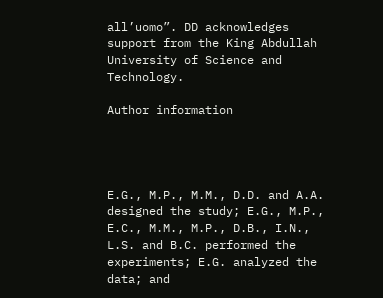all’uomo”. DD acknowledges support from the King Abdullah University of Science and Technology.

Author information




E.G., M.P., M.M., D.D. and A.A. designed the study; E.G., M.P., E.C., M.M., M.P., D.B., I.N., L.S. and B.C. performed the experiments; E.G. analyzed the data; and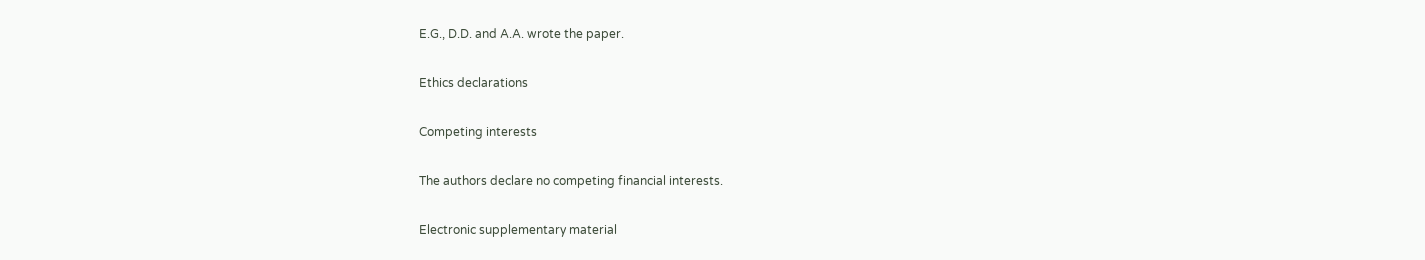E.G., D.D. and A.A. wrote the paper.

Ethics declarations

Competing interests

The authors declare no competing financial interests.

Electronic supplementary material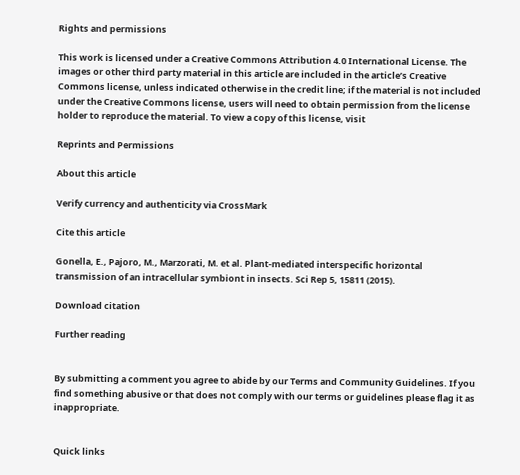Rights and permissions

This work is licensed under a Creative Commons Attribution 4.0 International License. The images or other third party material in this article are included in the article’s Creative Commons license, unless indicated otherwise in the credit line; if the material is not included under the Creative Commons license, users will need to obtain permission from the license holder to reproduce the material. To view a copy of this license, visit

Reprints and Permissions

About this article

Verify currency and authenticity via CrossMark

Cite this article

Gonella, E., Pajoro, M., Marzorati, M. et al. Plant-mediated interspecific horizontal transmission of an intracellular symbiont in insects. Sci Rep 5, 15811 (2015).

Download citation

Further reading


By submitting a comment you agree to abide by our Terms and Community Guidelines. If you find something abusive or that does not comply with our terms or guidelines please flag it as inappropriate.


Quick links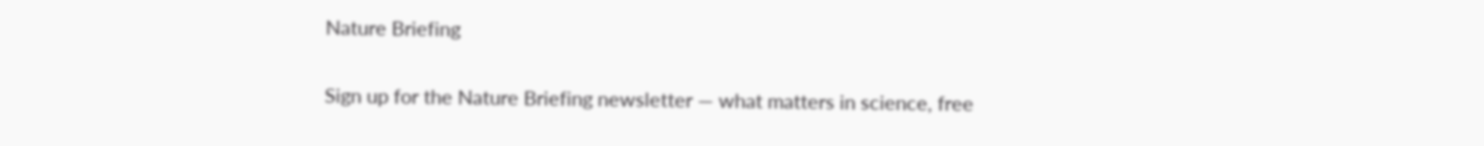Nature Briefing

Sign up for the Nature Briefing newsletter — what matters in science, free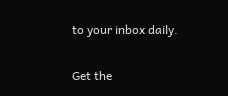to your inbox daily.

Get the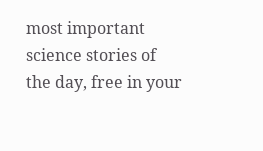most important science stories of the day, free in your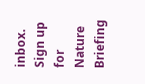inbox. Sign up for Nature Briefing